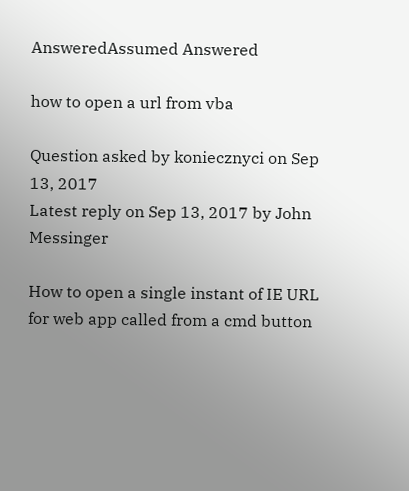AnsweredAssumed Answered

how to open a url from vba

Question asked by koniecznyci on Sep 13, 2017
Latest reply on Sep 13, 2017 by John Messinger

How to open a single instant of IE URL for web app called from a cmd button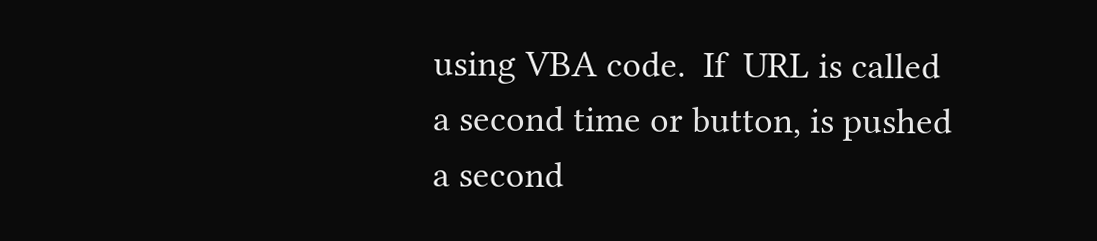using VBA code.  If  URL is called a second time or button, is pushed a second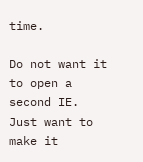time.

Do not want it to open a second IE.  Just want to make it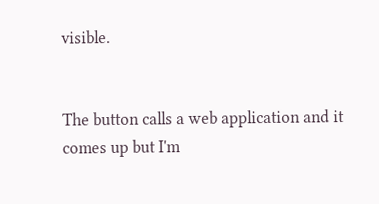visible.


The button calls a web application and it comes up but I'm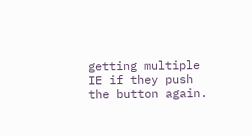getting multiple IE if they push the button again.